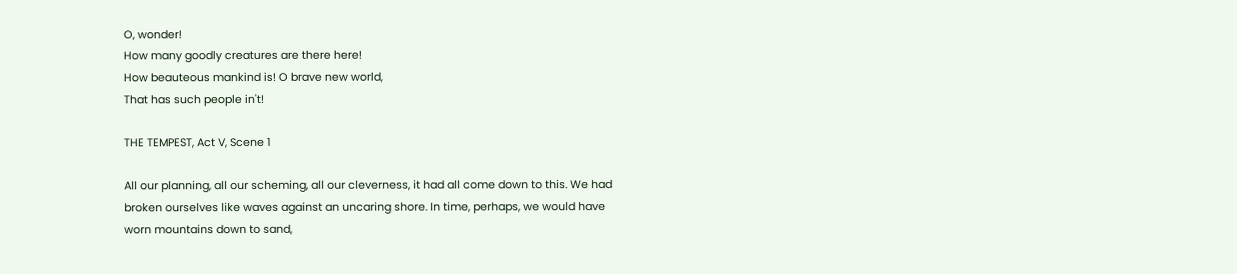O, wonder!
How many goodly creatures are there here!
How beauteous mankind is! O brave new world,
That has such people in't!

THE TEMPEST, Act V, Scene 1

All our planning, all our scheming, all our cleverness, it had all come down to this. We had broken ourselves like waves against an uncaring shore. In time, perhaps, we would have worn mountains down to sand,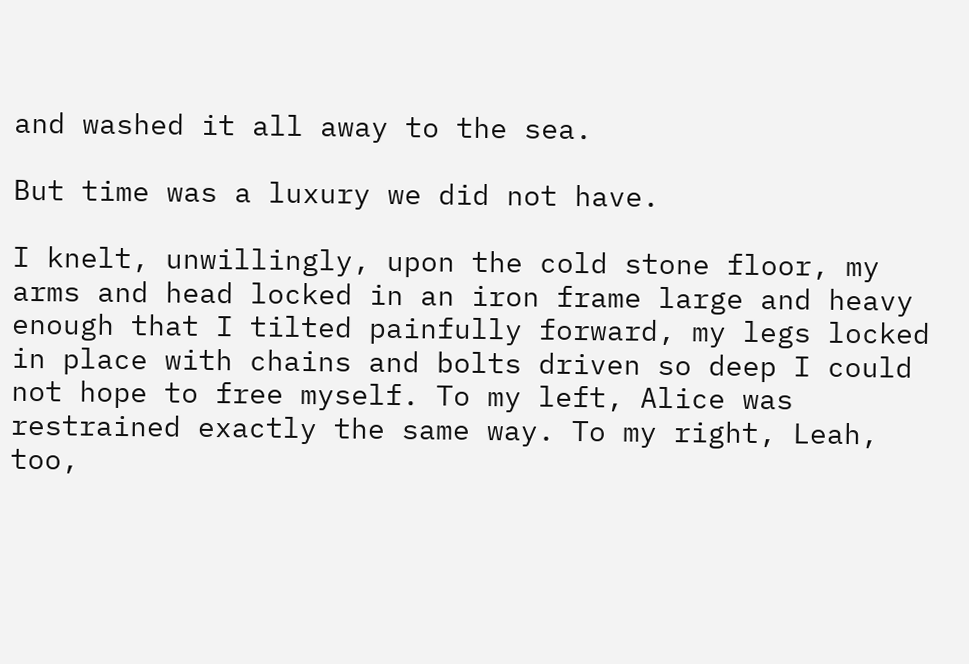and washed it all away to the sea.

But time was a luxury we did not have.

I knelt, unwillingly, upon the cold stone floor, my arms and head locked in an iron frame large and heavy enough that I tilted painfully forward, my legs locked in place with chains and bolts driven so deep I could not hope to free myself. To my left, Alice was restrained exactly the same way. To my right, Leah, too,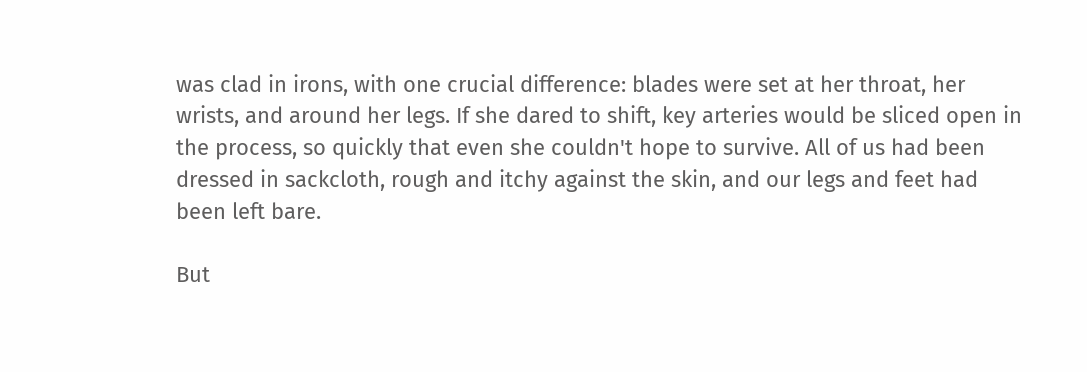was clad in irons, with one crucial difference: blades were set at her throat, her wrists, and around her legs. If she dared to shift, key arteries would be sliced open in the process, so quickly that even she couldn't hope to survive. All of us had been dressed in sackcloth, rough and itchy against the skin, and our legs and feet had been left bare.

But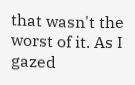that wasn't the worst of it. As I gazed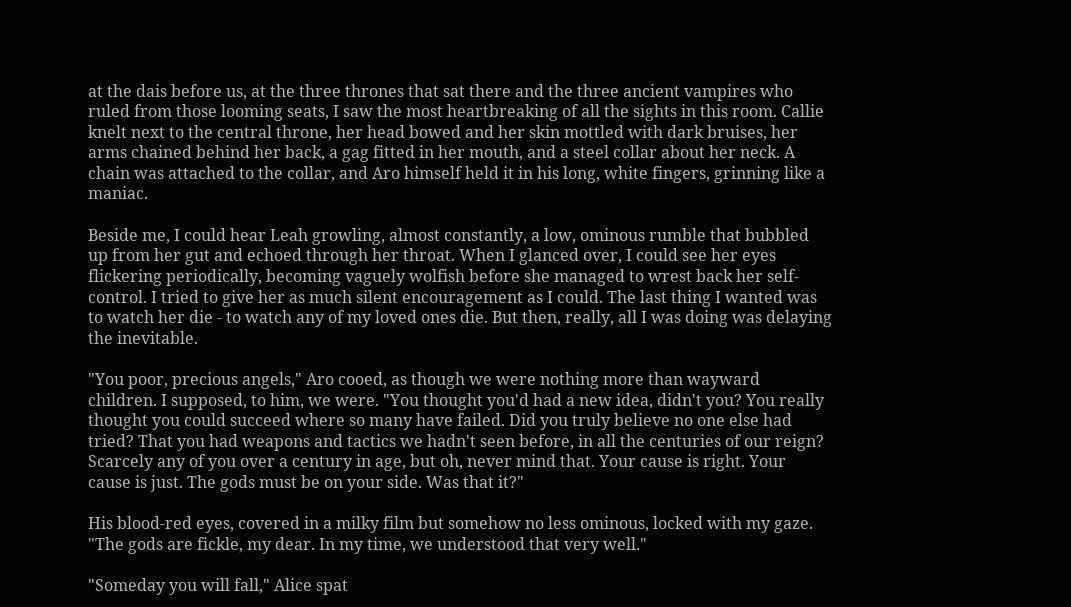at the dais before us, at the three thrones that sat there and the three ancient vampires who ruled from those looming seats, I saw the most heartbreaking of all the sights in this room. Callie knelt next to the central throne, her head bowed and her skin mottled with dark bruises, her arms chained behind her back, a gag fitted in her mouth, and a steel collar about her neck. A chain was attached to the collar, and Aro himself held it in his long, white fingers, grinning like a maniac.

Beside me, I could hear Leah growling, almost constantly, a low, ominous rumble that bubbled up from her gut and echoed through her throat. When I glanced over, I could see her eyes flickering periodically, becoming vaguely wolfish before she managed to wrest back her self-control. I tried to give her as much silent encouragement as I could. The last thing I wanted was to watch her die - to watch any of my loved ones die. But then, really, all I was doing was delaying the inevitable.

"You poor, precious angels," Aro cooed, as though we were nothing more than wayward children. I supposed, to him, we were. "You thought you'd had a new idea, didn't you? You really thought you could succeed where so many have failed. Did you truly believe no one else had tried? That you had weapons and tactics we hadn't seen before, in all the centuries of our reign? Scarcely any of you over a century in age, but oh, never mind that. Your cause is right. Your cause is just. The gods must be on your side. Was that it?"

His blood-red eyes, covered in a milky film but somehow no less ominous, locked with my gaze. "The gods are fickle, my dear. In my time, we understood that very well."

"Someday you will fall," Alice spat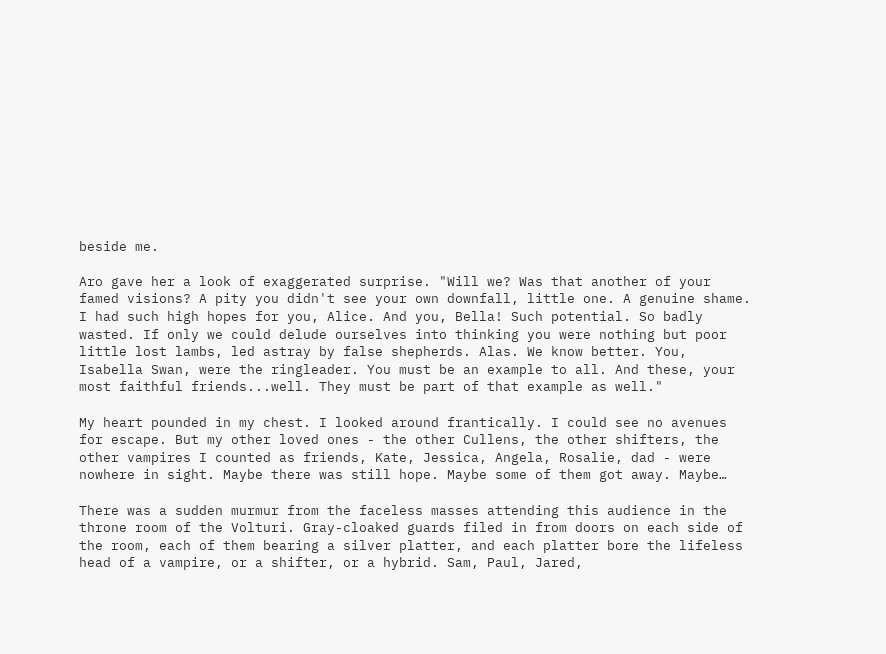beside me.

Aro gave her a look of exaggerated surprise. "Will we? Was that another of your famed visions? A pity you didn't see your own downfall, little one. A genuine shame. I had such high hopes for you, Alice. And you, Bella! Such potential. So badly wasted. If only we could delude ourselves into thinking you were nothing but poor little lost lambs, led astray by false shepherds. Alas. We know better. You, Isabella Swan, were the ringleader. You must be an example to all. And these, your most faithful friends...well. They must be part of that example as well."

My heart pounded in my chest. I looked around frantically. I could see no avenues for escape. But my other loved ones - the other Cullens, the other shifters, the other vampires I counted as friends, Kate, Jessica, Angela, Rosalie, dad - were nowhere in sight. Maybe there was still hope. Maybe some of them got away. Maybe…

There was a sudden murmur from the faceless masses attending this audience in the throne room of the Volturi. Gray-cloaked guards filed in from doors on each side of the room, each of them bearing a silver platter, and each platter bore the lifeless head of a vampire, or a shifter, or a hybrid. Sam, Paul, Jared,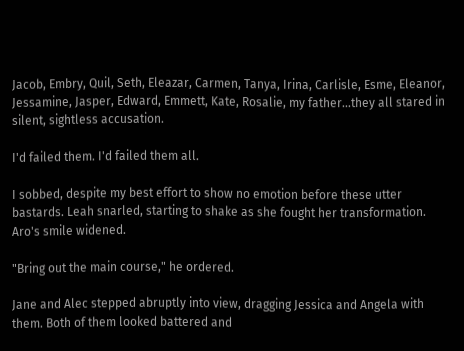Jacob, Embry, Quil, Seth, Eleazar, Carmen, Tanya, Irina, Carlisle, Esme, Eleanor, Jessamine, Jasper, Edward, Emmett, Kate, Rosalie, my father...they all stared in silent, sightless accusation.

I'd failed them. I'd failed them all.

I sobbed, despite my best effort to show no emotion before these utter bastards. Leah snarled, starting to shake as she fought her transformation. Aro's smile widened.

"Bring out the main course," he ordered.

Jane and Alec stepped abruptly into view, dragging Jessica and Angela with them. Both of them looked battered and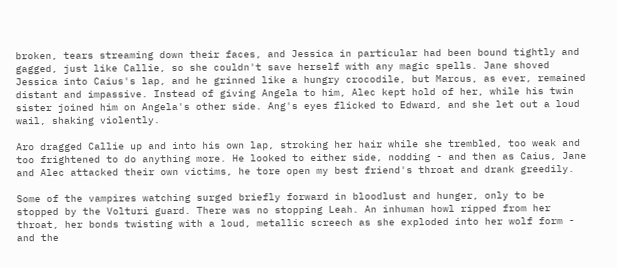broken, tears streaming down their faces, and Jessica in particular had been bound tightly and gagged, just like Callie, so she couldn't save herself with any magic spells. Jane shoved Jessica into Caius's lap, and he grinned like a hungry crocodile, but Marcus, as ever, remained distant and impassive. Instead of giving Angela to him, Alec kept hold of her, while his twin sister joined him on Angela's other side. Ang's eyes flicked to Edward, and she let out a loud wail, shaking violently.

Aro dragged Callie up and into his own lap, stroking her hair while she trembled, too weak and too frightened to do anything more. He looked to either side, nodding - and then as Caius, Jane and Alec attacked their own victims, he tore open my best friend's throat and drank greedily.

Some of the vampires watching surged briefly forward in bloodlust and hunger, only to be stopped by the Volturi guard. There was no stopping Leah. An inhuman howl ripped from her throat, her bonds twisting with a loud, metallic screech as she exploded into her wolf form - and the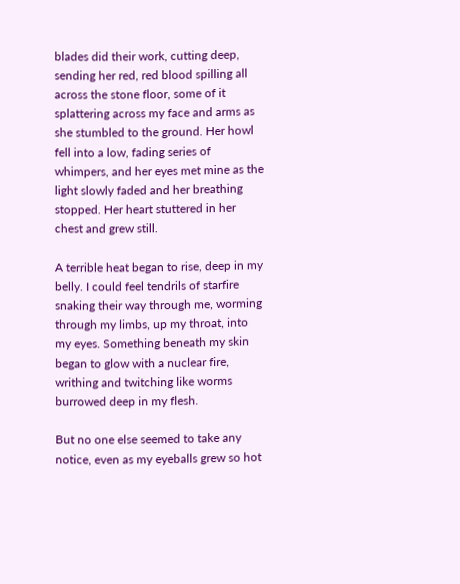blades did their work, cutting deep, sending her red, red blood spilling all across the stone floor, some of it splattering across my face and arms as she stumbled to the ground. Her howl fell into a low, fading series of whimpers, and her eyes met mine as the light slowly faded and her breathing stopped. Her heart stuttered in her chest and grew still.

A terrible heat began to rise, deep in my belly. I could feel tendrils of starfire snaking their way through me, worming through my limbs, up my throat, into my eyes. Something beneath my skin began to glow with a nuclear fire, writhing and twitching like worms burrowed deep in my flesh.

But no one else seemed to take any notice, even as my eyeballs grew so hot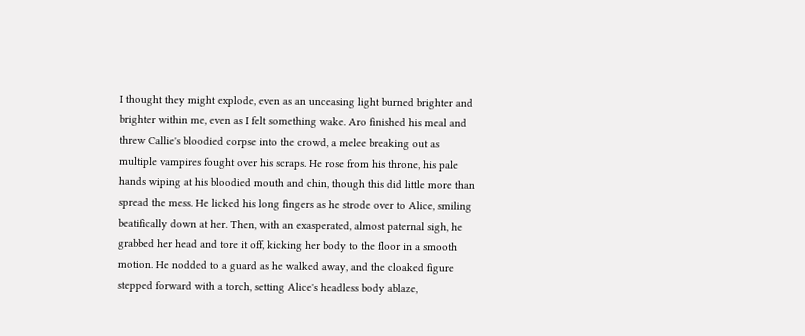I thought they might explode, even as an unceasing light burned brighter and brighter within me, even as I felt something wake. Aro finished his meal and threw Callie's bloodied corpse into the crowd, a melee breaking out as multiple vampires fought over his scraps. He rose from his throne, his pale hands wiping at his bloodied mouth and chin, though this did little more than spread the mess. He licked his long fingers as he strode over to Alice, smiling beatifically down at her. Then, with an exasperated, almost paternal sigh, he grabbed her head and tore it off, kicking her body to the floor in a smooth motion. He nodded to a guard as he walked away, and the cloaked figure stepped forward with a torch, setting Alice's headless body ablaze,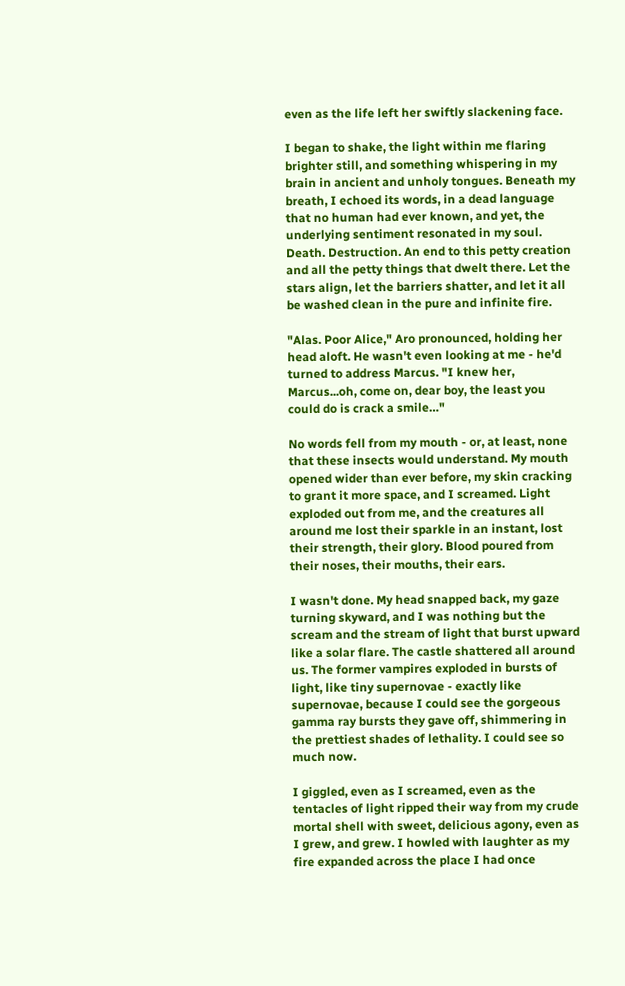even as the life left her swiftly slackening face.

I began to shake, the light within me flaring brighter still, and something whispering in my brain in ancient and unholy tongues. Beneath my breath, I echoed its words, in a dead language that no human had ever known, and yet, the underlying sentiment resonated in my soul. Death. Destruction. An end to this petty creation and all the petty things that dwelt there. Let the stars align, let the barriers shatter, and let it all be washed clean in the pure and infinite fire.

"Alas. Poor Alice," Aro pronounced, holding her head aloft. He wasn't even looking at me - he'd turned to address Marcus. "I knew her, Marcus...oh, come on, dear boy, the least you could do is crack a smile…"

No words fell from my mouth - or, at least, none that these insects would understand. My mouth opened wider than ever before, my skin cracking to grant it more space, and I screamed. Light exploded out from me, and the creatures all around me lost their sparkle in an instant, lost their strength, their glory. Blood poured from their noses, their mouths, their ears.

I wasn't done. My head snapped back, my gaze turning skyward, and I was nothing but the scream and the stream of light that burst upward like a solar flare. The castle shattered all around us. The former vampires exploded in bursts of light, like tiny supernovae - exactly like supernovae, because I could see the gorgeous gamma ray bursts they gave off, shimmering in the prettiest shades of lethality. I could see so much now.

I giggled, even as I screamed, even as the tentacles of light ripped their way from my crude mortal shell with sweet, delicious agony, even as I grew, and grew. I howled with laughter as my fire expanded across the place I had once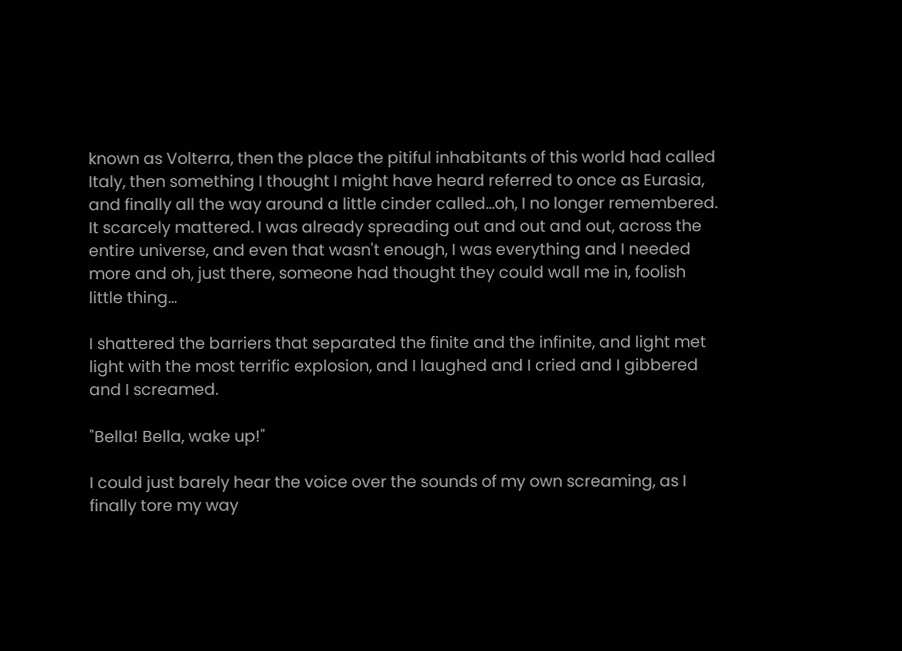known as Volterra, then the place the pitiful inhabitants of this world had called Italy, then something I thought I might have heard referred to once as Eurasia, and finally all the way around a little cinder called...oh, I no longer remembered. It scarcely mattered. I was already spreading out and out and out, across the entire universe, and even that wasn't enough, I was everything and I needed more and oh, just there, someone had thought they could wall me in, foolish little thing…

I shattered the barriers that separated the finite and the infinite, and light met light with the most terrific explosion, and I laughed and I cried and I gibbered and I screamed.

"Bella! Bella, wake up!"

I could just barely hear the voice over the sounds of my own screaming, as I finally tore my way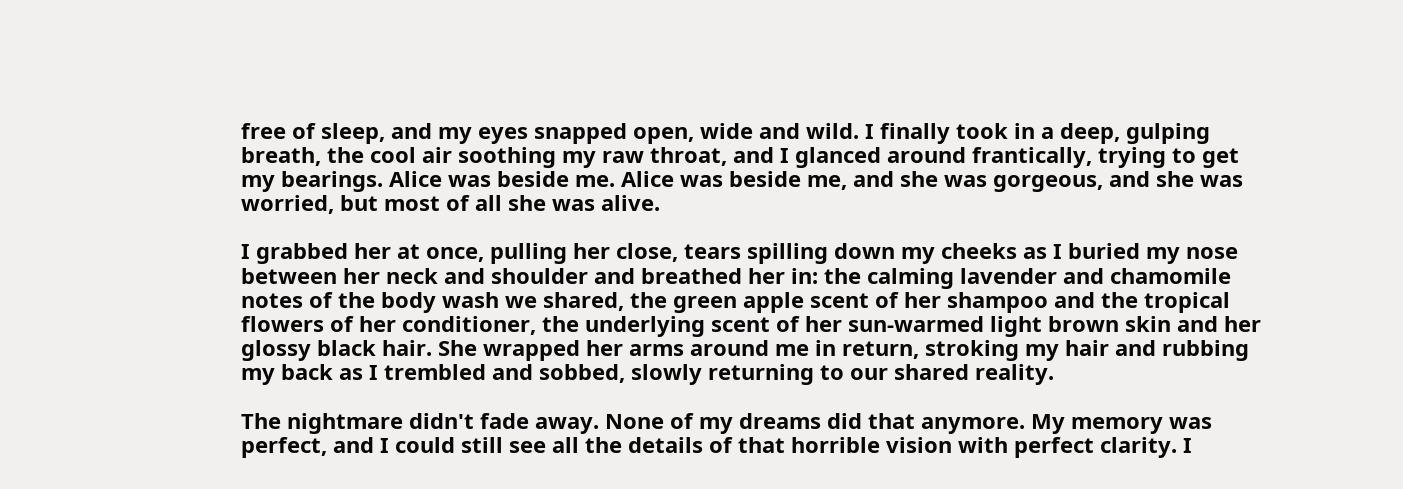free of sleep, and my eyes snapped open, wide and wild. I finally took in a deep, gulping breath, the cool air soothing my raw throat, and I glanced around frantically, trying to get my bearings. Alice was beside me. Alice was beside me, and she was gorgeous, and she was worried, but most of all she was alive.

I grabbed her at once, pulling her close, tears spilling down my cheeks as I buried my nose between her neck and shoulder and breathed her in: the calming lavender and chamomile notes of the body wash we shared, the green apple scent of her shampoo and the tropical flowers of her conditioner, the underlying scent of her sun-warmed light brown skin and her glossy black hair. She wrapped her arms around me in return, stroking my hair and rubbing my back as I trembled and sobbed, slowly returning to our shared reality.

The nightmare didn't fade away. None of my dreams did that anymore. My memory was perfect, and I could still see all the details of that horrible vision with perfect clarity. I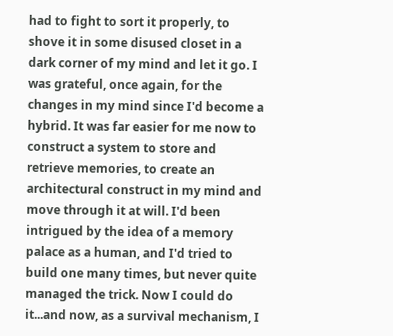had to fight to sort it properly, to shove it in some disused closet in a dark corner of my mind and let it go. I was grateful, once again, for the changes in my mind since I'd become a hybrid. It was far easier for me now to construct a system to store and retrieve memories, to create an architectural construct in my mind and move through it at will. I'd been intrigued by the idea of a memory palace as a human, and I'd tried to build one many times, but never quite managed the trick. Now I could do it...and now, as a survival mechanism, I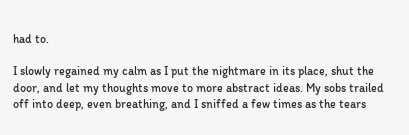had to.

I slowly regained my calm as I put the nightmare in its place, shut the door, and let my thoughts move to more abstract ideas. My sobs trailed off into deep, even breathing, and I sniffed a few times as the tears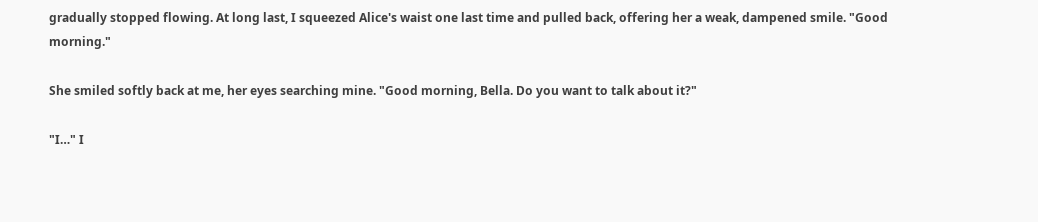gradually stopped flowing. At long last, I squeezed Alice's waist one last time and pulled back, offering her a weak, dampened smile. "Good morning."

She smiled softly back at me, her eyes searching mine. "Good morning, Bella. Do you want to talk about it?"

"I…" I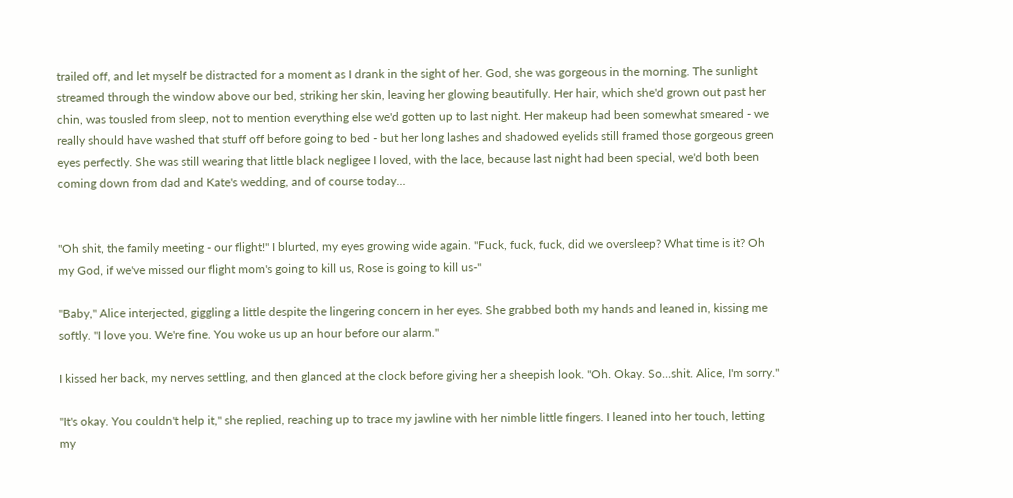trailed off, and let myself be distracted for a moment as I drank in the sight of her. God, she was gorgeous in the morning. The sunlight streamed through the window above our bed, striking her skin, leaving her glowing beautifully. Her hair, which she'd grown out past her chin, was tousled from sleep, not to mention everything else we'd gotten up to last night. Her makeup had been somewhat smeared - we really should have washed that stuff off before going to bed - but her long lashes and shadowed eyelids still framed those gorgeous green eyes perfectly. She was still wearing that little black negligee I loved, with the lace, because last night had been special, we'd both been coming down from dad and Kate's wedding, and of course today…


"Oh shit, the family meeting - our flight!" I blurted, my eyes growing wide again. "Fuck, fuck, fuck, did we oversleep? What time is it? Oh my God, if we've missed our flight mom's going to kill us, Rose is going to kill us-"

"Baby," Alice interjected, giggling a little despite the lingering concern in her eyes. She grabbed both my hands and leaned in, kissing me softly. "I love you. We're fine. You woke us up an hour before our alarm."

I kissed her back, my nerves settling, and then glanced at the clock before giving her a sheepish look. "Oh. Okay. So...shit. Alice, I'm sorry."

"It's okay. You couldn't help it," she replied, reaching up to trace my jawline with her nimble little fingers. I leaned into her touch, letting my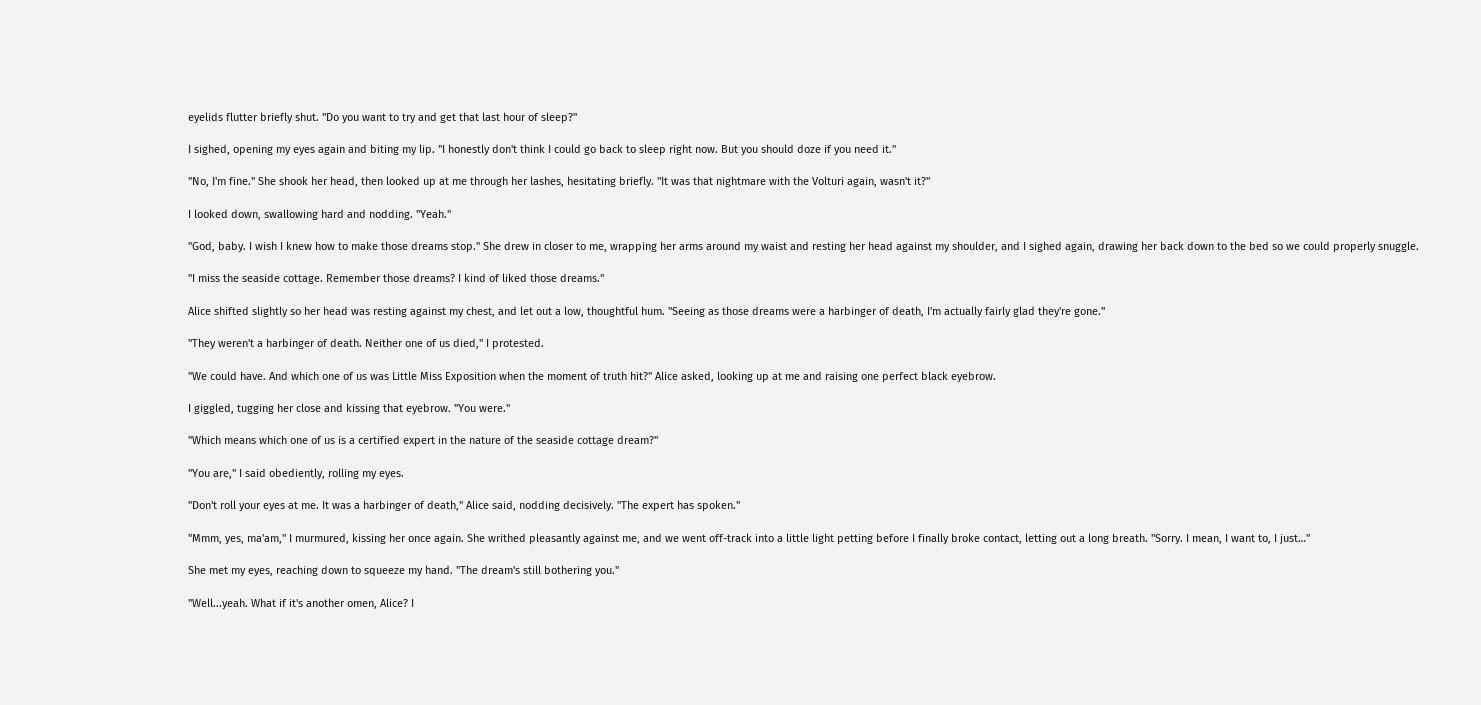eyelids flutter briefly shut. "Do you want to try and get that last hour of sleep?"

I sighed, opening my eyes again and biting my lip. "I honestly don't think I could go back to sleep right now. But you should doze if you need it."

"No, I'm fine." She shook her head, then looked up at me through her lashes, hesitating briefly. "It was that nightmare with the Volturi again, wasn't it?"

I looked down, swallowing hard and nodding. "Yeah."

"God, baby. I wish I knew how to make those dreams stop." She drew in closer to me, wrapping her arms around my waist and resting her head against my shoulder, and I sighed again, drawing her back down to the bed so we could properly snuggle.

"I miss the seaside cottage. Remember those dreams? I kind of liked those dreams."

Alice shifted slightly so her head was resting against my chest, and let out a low, thoughtful hum. "Seeing as those dreams were a harbinger of death, I'm actually fairly glad they're gone."

"They weren't a harbinger of death. Neither one of us died," I protested.

"We could have. And which one of us was Little Miss Exposition when the moment of truth hit?" Alice asked, looking up at me and raising one perfect black eyebrow.

I giggled, tugging her close and kissing that eyebrow. "You were."

"Which means which one of us is a certified expert in the nature of the seaside cottage dream?"

"You are," I said obediently, rolling my eyes.

"Don't roll your eyes at me. It was a harbinger of death," Alice said, nodding decisively. "The expert has spoken."

"Mmm, yes, ma'am," I murmured, kissing her once again. She writhed pleasantly against me, and we went off-track into a little light petting before I finally broke contact, letting out a long breath. "Sorry. I mean, I want to, I just…"

She met my eyes, reaching down to squeeze my hand. "The dream's still bothering you."

"Well...yeah. What if it's another omen, Alice? I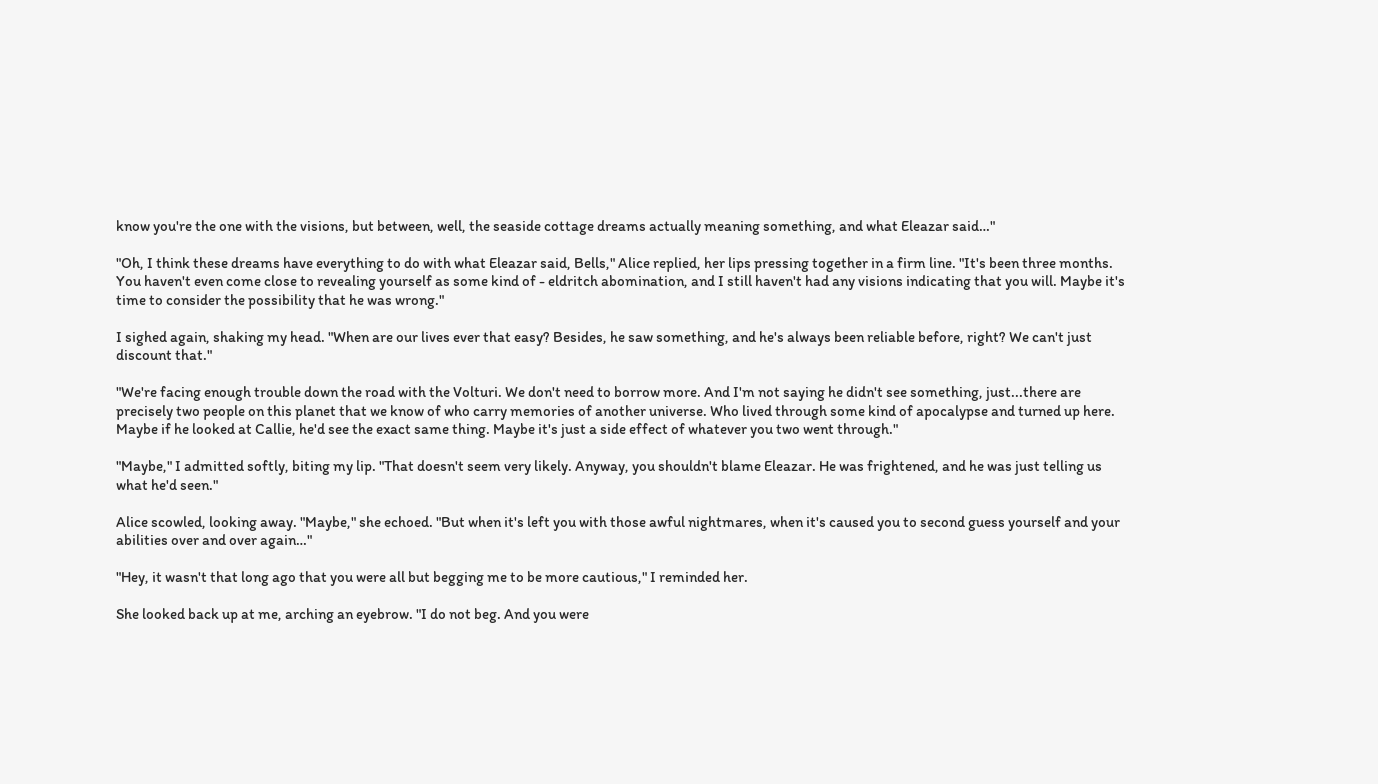know you're the one with the visions, but between, well, the seaside cottage dreams actually meaning something, and what Eleazar said…"

"Oh, I think these dreams have everything to do with what Eleazar said, Bells," Alice replied, her lips pressing together in a firm line. "It's been three months. You haven't even come close to revealing yourself as some kind of - eldritch abomination, and I still haven't had any visions indicating that you will. Maybe it's time to consider the possibility that he was wrong."

I sighed again, shaking my head. "When are our lives ever that easy? Besides, he saw something, and he's always been reliable before, right? We can't just discount that."

"We're facing enough trouble down the road with the Volturi. We don't need to borrow more. And I'm not saying he didn't see something, just...there are precisely two people on this planet that we know of who carry memories of another universe. Who lived through some kind of apocalypse and turned up here. Maybe if he looked at Callie, he'd see the exact same thing. Maybe it's just a side effect of whatever you two went through."

"Maybe," I admitted softly, biting my lip. "That doesn't seem very likely. Anyway, you shouldn't blame Eleazar. He was frightened, and he was just telling us what he'd seen."

Alice scowled, looking away. "Maybe," she echoed. "But when it's left you with those awful nightmares, when it's caused you to second guess yourself and your abilities over and over again…"

"Hey, it wasn't that long ago that you were all but begging me to be more cautious," I reminded her.

She looked back up at me, arching an eyebrow. "I do not beg. And you were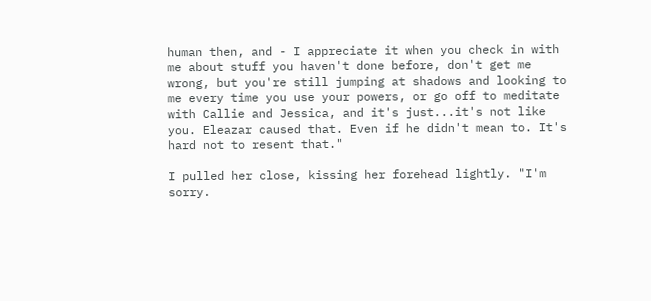human then, and - I appreciate it when you check in with me about stuff you haven't done before, don't get me wrong, but you're still jumping at shadows and looking to me every time you use your powers, or go off to meditate with Callie and Jessica, and it's just...it's not like you. Eleazar caused that. Even if he didn't mean to. It's hard not to resent that."

I pulled her close, kissing her forehead lightly. "I'm sorry.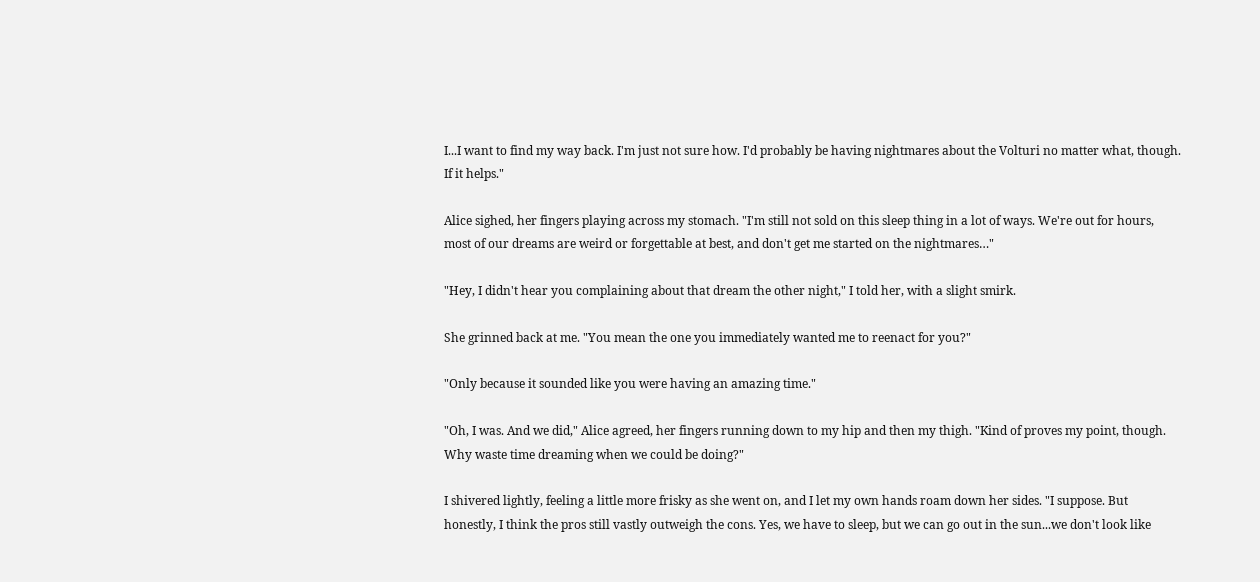I...I want to find my way back. I'm just not sure how. I'd probably be having nightmares about the Volturi no matter what, though. If it helps."

Alice sighed, her fingers playing across my stomach. "I'm still not sold on this sleep thing in a lot of ways. We're out for hours, most of our dreams are weird or forgettable at best, and don't get me started on the nightmares…"

"Hey, I didn't hear you complaining about that dream the other night," I told her, with a slight smirk.

She grinned back at me. "You mean the one you immediately wanted me to reenact for you?"

"Only because it sounded like you were having an amazing time."

"Oh, I was. And we did," Alice agreed, her fingers running down to my hip and then my thigh. "Kind of proves my point, though. Why waste time dreaming when we could be doing?"

I shivered lightly, feeling a little more frisky as she went on, and I let my own hands roam down her sides. "I suppose. But honestly, I think the pros still vastly outweigh the cons. Yes, we have to sleep, but we can go out in the sun...we don't look like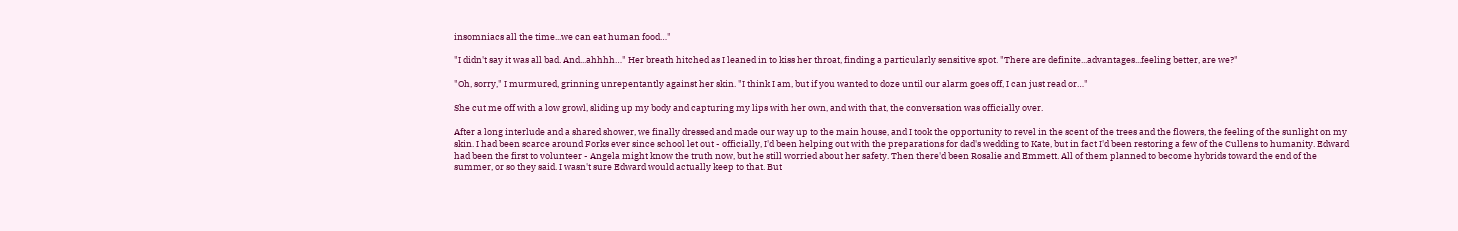insomniacs all the time...we can eat human food…"

"I didn't say it was all bad. And...ahhhh…" Her breath hitched as I leaned in to kiss her throat, finding a particularly sensitive spot. "There are definite...advantages...feeling better, are we?"

"Oh, sorry," I murmured, grinning unrepentantly against her skin. "I think I am, but if you wanted to doze until our alarm goes off, I can just read or…"

She cut me off with a low growl, sliding up my body and capturing my lips with her own, and with that, the conversation was officially over.

After a long interlude and a shared shower, we finally dressed and made our way up to the main house, and I took the opportunity to revel in the scent of the trees and the flowers, the feeling of the sunlight on my skin. I had been scarce around Forks ever since school let out - officially, I'd been helping out with the preparations for dad's wedding to Kate, but in fact I'd been restoring a few of the Cullens to humanity. Edward had been the first to volunteer - Angela might know the truth now, but he still worried about her safety. Then there'd been Rosalie and Emmett. All of them planned to become hybrids toward the end of the summer, or so they said. I wasn't sure Edward would actually keep to that. But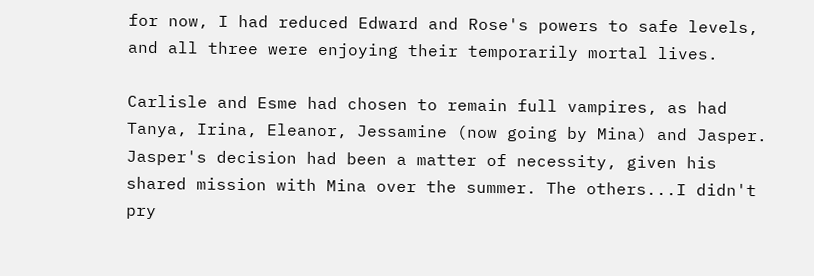for now, I had reduced Edward and Rose's powers to safe levels, and all three were enjoying their temporarily mortal lives.

Carlisle and Esme had chosen to remain full vampires, as had Tanya, Irina, Eleanor, Jessamine (now going by Mina) and Jasper. Jasper's decision had been a matter of necessity, given his shared mission with Mina over the summer. The others...I didn't pry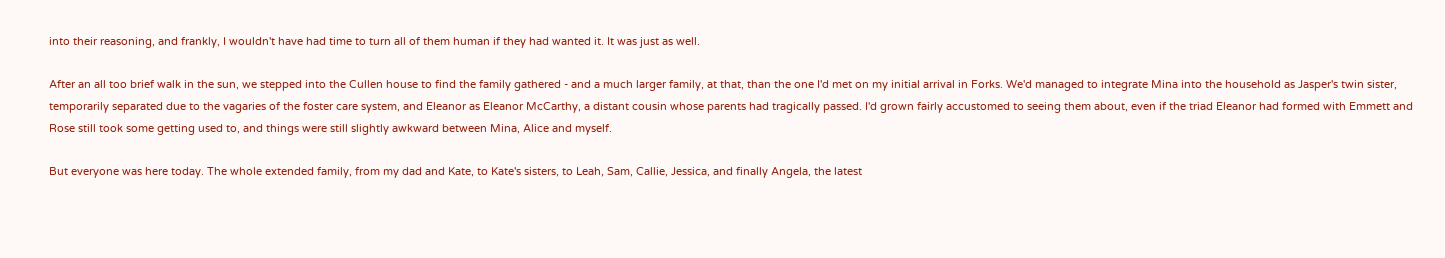into their reasoning, and frankly, I wouldn't have had time to turn all of them human if they had wanted it. It was just as well.

After an all too brief walk in the sun, we stepped into the Cullen house to find the family gathered - and a much larger family, at that, than the one I'd met on my initial arrival in Forks. We'd managed to integrate Mina into the household as Jasper's twin sister, temporarily separated due to the vagaries of the foster care system, and Eleanor as Eleanor McCarthy, a distant cousin whose parents had tragically passed. I'd grown fairly accustomed to seeing them about, even if the triad Eleanor had formed with Emmett and Rose still took some getting used to, and things were still slightly awkward between Mina, Alice and myself.

But everyone was here today. The whole extended family, from my dad and Kate, to Kate's sisters, to Leah, Sam, Callie, Jessica, and finally Angela, the latest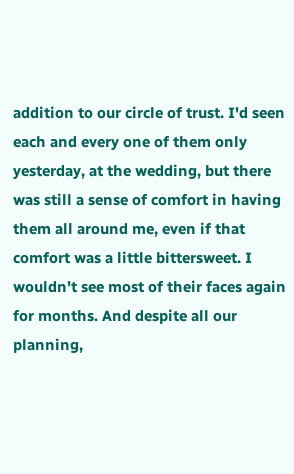addition to our circle of trust. I'd seen each and every one of them only yesterday, at the wedding, but there was still a sense of comfort in having them all around me, even if that comfort was a little bittersweet. I wouldn't see most of their faces again for months. And despite all our planning,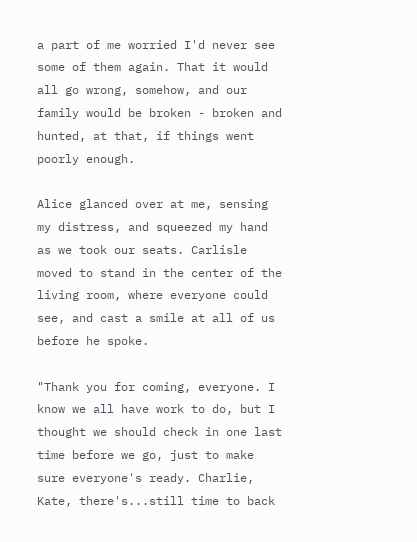a part of me worried I'd never see some of them again. That it would all go wrong, somehow, and our family would be broken - broken and hunted, at that, if things went poorly enough.

Alice glanced over at me, sensing my distress, and squeezed my hand as we took our seats. Carlisle moved to stand in the center of the living room, where everyone could see, and cast a smile at all of us before he spoke.

"Thank you for coming, everyone. I know we all have work to do, but I thought we should check in one last time before we go, just to make sure everyone's ready. Charlie, Kate, there's...still time to back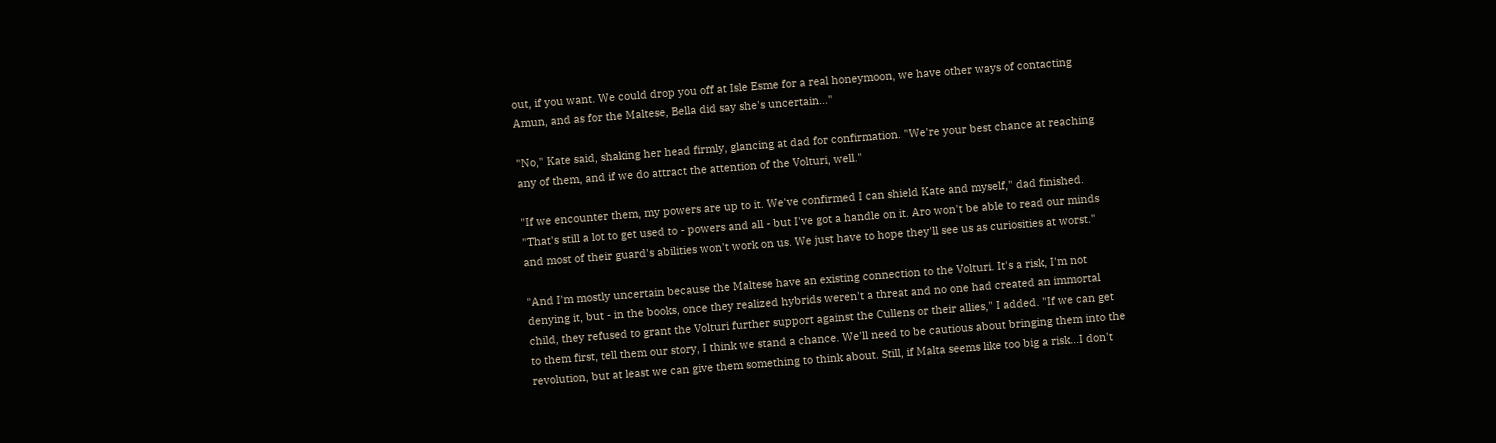out, if you want. We could drop you off at Isle Esme for a real honeymoon, we have other ways of contacting Amun, and as for the Maltese, Bella did say she's uncertain…"

"No," Kate said, shaking her head firmly, glancing at dad for confirmation. "We're your best chance at reaching any of them, and if we do attract the attention of the Volturi, well."

"If we encounter them, my powers are up to it. We've confirmed I can shield Kate and myself," dad finished. "That's still a lot to get used to - powers and all - but I've got a handle on it. Aro won't be able to read our minds and most of their guard's abilities won't work on us. We just have to hope they'll see us as curiosities at worst."

"And I'm mostly uncertain because the Maltese have an existing connection to the Volturi. It's a risk, I'm not denying it, but - in the books, once they realized hybrids weren't a threat and no one had created an immortal child, they refused to grant the Volturi further support against the Cullens or their allies," I added. "If we can get to them first, tell them our story, I think we stand a chance. We'll need to be cautious about bringing them into the revolution, but at least we can give them something to think about. Still, if Malta seems like too big a risk...I don't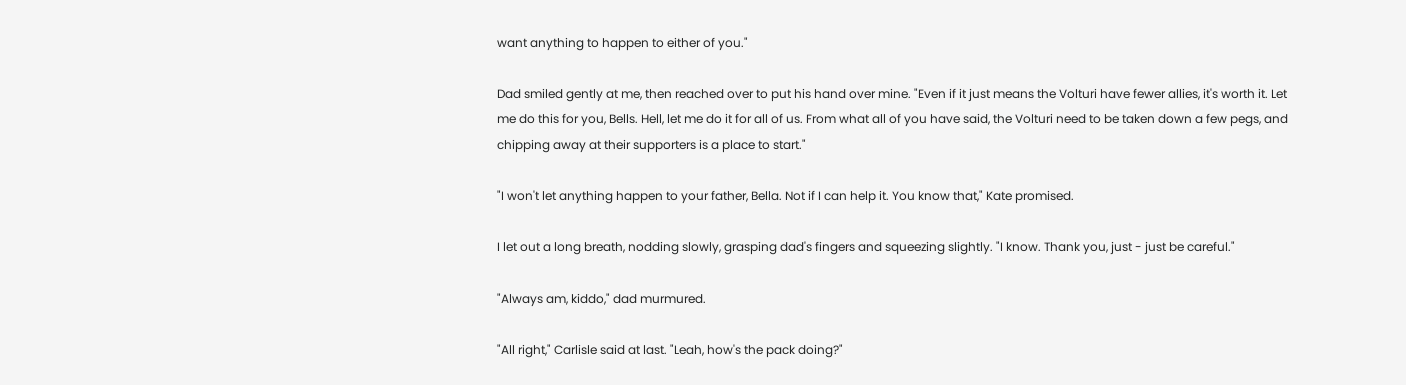want anything to happen to either of you."

Dad smiled gently at me, then reached over to put his hand over mine. "Even if it just means the Volturi have fewer allies, it's worth it. Let me do this for you, Bells. Hell, let me do it for all of us. From what all of you have said, the Volturi need to be taken down a few pegs, and chipping away at their supporters is a place to start."

"I won't let anything happen to your father, Bella. Not if I can help it. You know that," Kate promised.

I let out a long breath, nodding slowly, grasping dad's fingers and squeezing slightly. "I know. Thank you, just - just be careful."

"Always am, kiddo," dad murmured.

"All right," Carlisle said at last. "Leah, how's the pack doing?"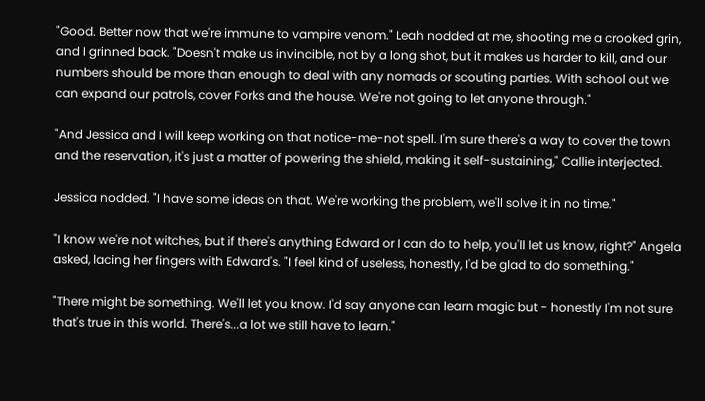"Good. Better now that we're immune to vampire venom." Leah nodded at me, shooting me a crooked grin, and I grinned back. "Doesn't make us invincible, not by a long shot, but it makes us harder to kill, and our numbers should be more than enough to deal with any nomads or scouting parties. With school out we can expand our patrols, cover Forks and the house. We're not going to let anyone through."

"And Jessica and I will keep working on that notice-me-not spell. I'm sure there's a way to cover the town and the reservation, it's just a matter of powering the shield, making it self-sustaining," Callie interjected.

Jessica nodded. "I have some ideas on that. We're working the problem, we'll solve it in no time."

"I know we're not witches, but if there's anything Edward or I can do to help, you'll let us know, right?" Angela asked, lacing her fingers with Edward's. "I feel kind of useless, honestly, I'd be glad to do something."

"There might be something. We'll let you know. I'd say anyone can learn magic but - honestly I'm not sure that's true in this world. There's...a lot we still have to learn."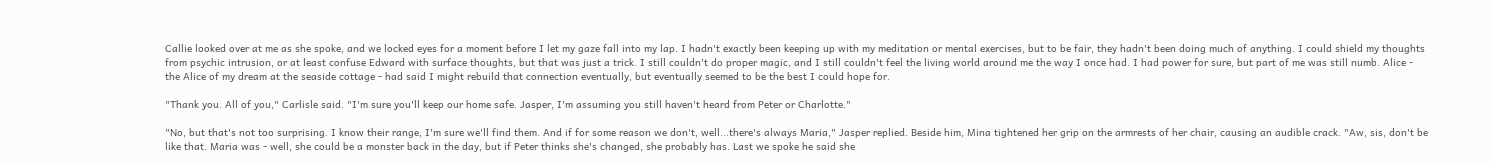Callie looked over at me as she spoke, and we locked eyes for a moment before I let my gaze fall into my lap. I hadn't exactly been keeping up with my meditation or mental exercises, but to be fair, they hadn't been doing much of anything. I could shield my thoughts from psychic intrusion, or at least confuse Edward with surface thoughts, but that was just a trick. I still couldn't do proper magic, and I still couldn't feel the living world around me the way I once had. I had power for sure, but part of me was still numb. Alice - the Alice of my dream at the seaside cottage - had said I might rebuild that connection eventually, but eventually seemed to be the best I could hope for.

"Thank you. All of you," Carlisle said. "I'm sure you'll keep our home safe. Jasper, I'm assuming you still haven't heard from Peter or Charlotte."

"No, but that's not too surprising. I know their range, I'm sure we'll find them. And if for some reason we don't, well...there's always Maria," Jasper replied. Beside him, Mina tightened her grip on the armrests of her chair, causing an audible crack. "Aw, sis, don't be like that. Maria was - well, she could be a monster back in the day, but if Peter thinks she's changed, she probably has. Last we spoke he said she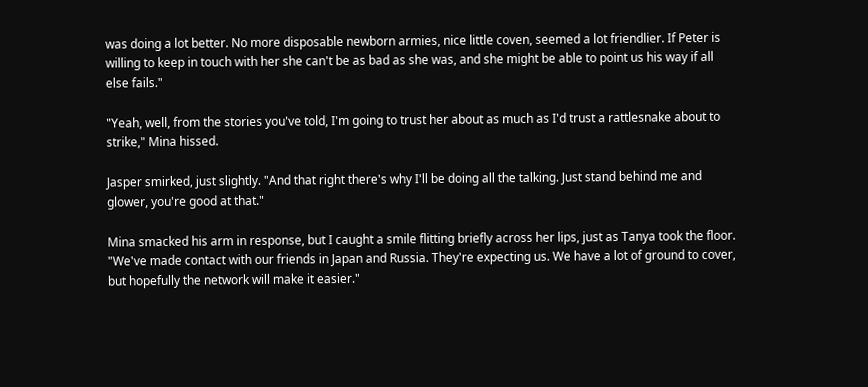was doing a lot better. No more disposable newborn armies, nice little coven, seemed a lot friendlier. If Peter is willing to keep in touch with her she can't be as bad as she was, and she might be able to point us his way if all else fails."

"Yeah, well, from the stories you've told, I'm going to trust her about as much as I'd trust a rattlesnake about to strike," Mina hissed.

Jasper smirked, just slightly. "And that right there's why I'll be doing all the talking. Just stand behind me and glower, you're good at that."

Mina smacked his arm in response, but I caught a smile flitting briefly across her lips, just as Tanya took the floor. "We've made contact with our friends in Japan and Russia. They're expecting us. We have a lot of ground to cover, but hopefully the network will make it easier."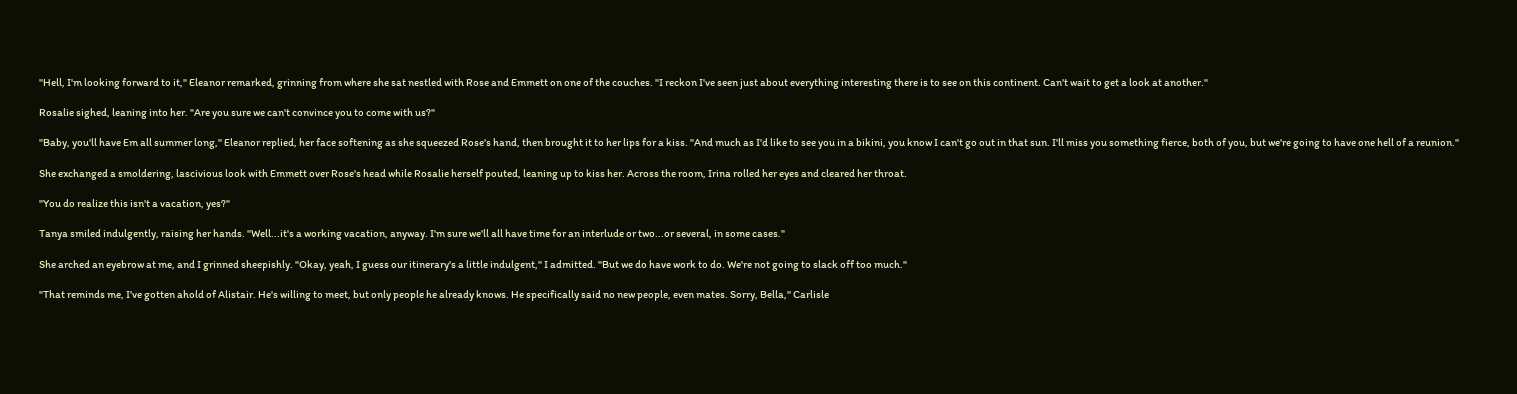"Hell, I'm looking forward to it," Eleanor remarked, grinning from where she sat nestled with Rose and Emmett on one of the couches. "I reckon I've seen just about everything interesting there is to see on this continent. Can't wait to get a look at another."

Rosalie sighed, leaning into her. "Are you sure we can't convince you to come with us?"

"Baby, you'll have Em all summer long," Eleanor replied, her face softening as she squeezed Rose's hand, then brought it to her lips for a kiss. "And much as I'd like to see you in a bikini, you know I can't go out in that sun. I'll miss you something fierce, both of you, but we're going to have one hell of a reunion."

She exchanged a smoldering, lascivious look with Emmett over Rose's head while Rosalie herself pouted, leaning up to kiss her. Across the room, Irina rolled her eyes and cleared her throat.

"You do realize this isn't a vacation, yes?"

Tanya smiled indulgently, raising her hands. "Well...it's a working vacation, anyway. I'm sure we'll all have time for an interlude or two...or several, in some cases."

She arched an eyebrow at me, and I grinned sheepishly. "Okay, yeah, I guess our itinerary's a little indulgent," I admitted. "But we do have work to do. We're not going to slack off too much."

"That reminds me, I've gotten ahold of Alistair. He's willing to meet, but only people he already knows. He specifically said no new people, even mates. Sorry, Bella," Carlisle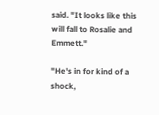said. "It looks like this will fall to Rosalie and Emmett."

"He's in for kind of a shock,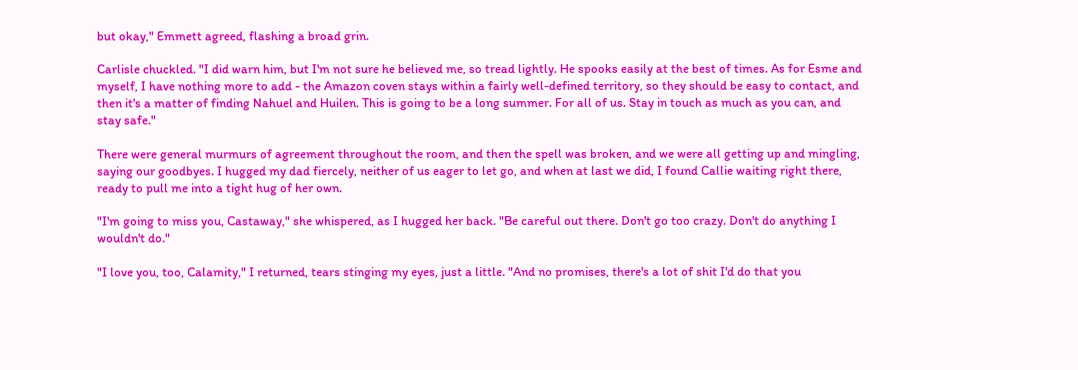but okay," Emmett agreed, flashing a broad grin.

Carlisle chuckled. "I did warn him, but I'm not sure he believed me, so tread lightly. He spooks easily at the best of times. As for Esme and myself, I have nothing more to add - the Amazon coven stays within a fairly well-defined territory, so they should be easy to contact, and then it's a matter of finding Nahuel and Huilen. This is going to be a long summer. For all of us. Stay in touch as much as you can, and stay safe."

There were general murmurs of agreement throughout the room, and then the spell was broken, and we were all getting up and mingling, saying our goodbyes. I hugged my dad fiercely, neither of us eager to let go, and when at last we did, I found Callie waiting right there, ready to pull me into a tight hug of her own.

"I'm going to miss you, Castaway," she whispered, as I hugged her back. "Be careful out there. Don't go too crazy. Don't do anything I wouldn't do."

"I love you, too, Calamity," I returned, tears stinging my eyes, just a little. "And no promises, there's a lot of shit I'd do that you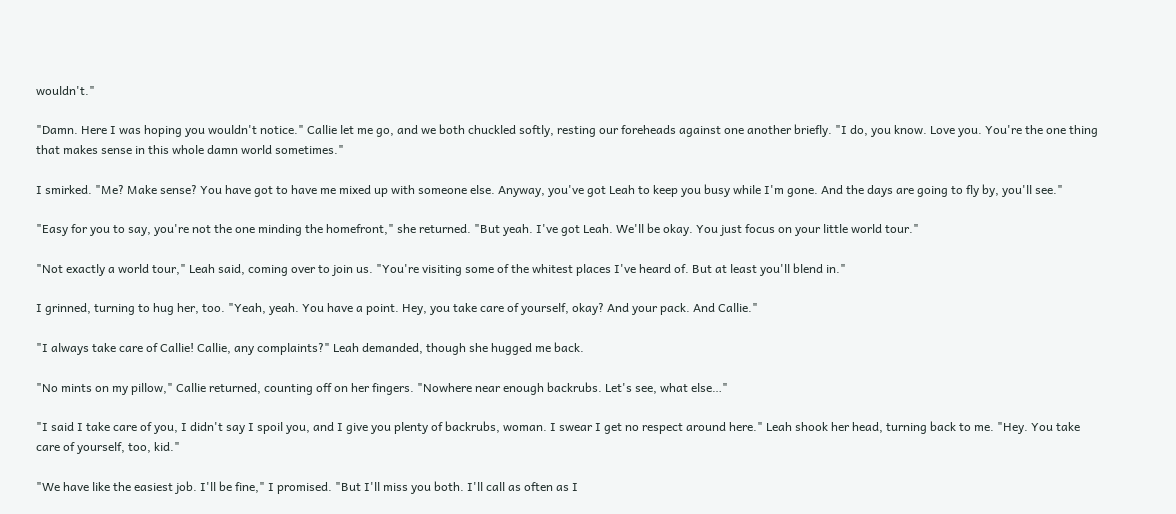wouldn't."

"Damn. Here I was hoping you wouldn't notice." Callie let me go, and we both chuckled softly, resting our foreheads against one another briefly. "I do, you know. Love you. You're the one thing that makes sense in this whole damn world sometimes."

I smirked. "Me? Make sense? You have got to have me mixed up with someone else. Anyway, you've got Leah to keep you busy while I'm gone. And the days are going to fly by, you'll see."

"Easy for you to say, you're not the one minding the homefront," she returned. "But yeah. I've got Leah. We'll be okay. You just focus on your little world tour."

"Not exactly a world tour," Leah said, coming over to join us. "You're visiting some of the whitest places I've heard of. But at least you'll blend in."

I grinned, turning to hug her, too. "Yeah, yeah. You have a point. Hey, you take care of yourself, okay? And your pack. And Callie."

"I always take care of Callie! Callie, any complaints?" Leah demanded, though she hugged me back.

"No mints on my pillow," Callie returned, counting off on her fingers. "Nowhere near enough backrubs. Let's see, what else…"

"I said I take care of you, I didn't say I spoil you, and I give you plenty of backrubs, woman. I swear I get no respect around here." Leah shook her head, turning back to me. "Hey. You take care of yourself, too, kid."

"We have like the easiest job. I'll be fine," I promised. "But I'll miss you both. I'll call as often as I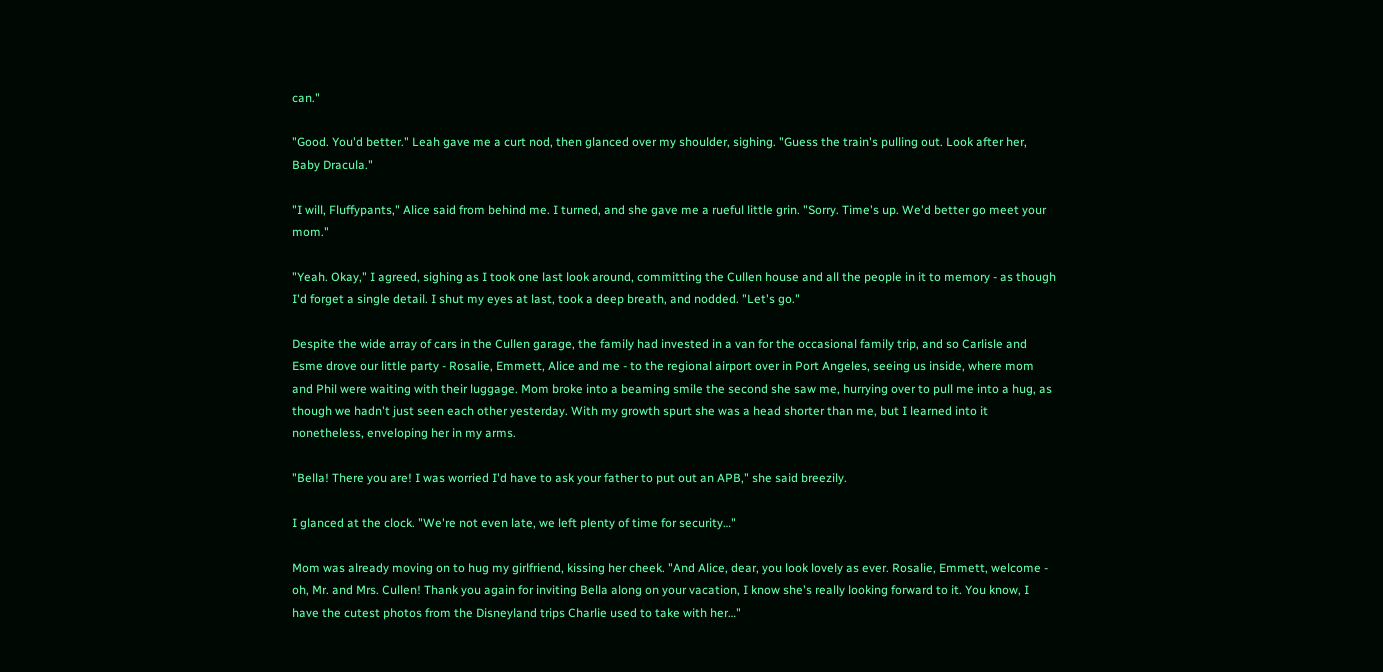can."

"Good. You'd better." Leah gave me a curt nod, then glanced over my shoulder, sighing. "Guess the train's pulling out. Look after her, Baby Dracula."

"I will, Fluffypants," Alice said from behind me. I turned, and she gave me a rueful little grin. "Sorry. Time's up. We'd better go meet your mom."

"Yeah. Okay," I agreed, sighing as I took one last look around, committing the Cullen house and all the people in it to memory - as though I'd forget a single detail. I shut my eyes at last, took a deep breath, and nodded. "Let's go."

Despite the wide array of cars in the Cullen garage, the family had invested in a van for the occasional family trip, and so Carlisle and Esme drove our little party - Rosalie, Emmett, Alice and me - to the regional airport over in Port Angeles, seeing us inside, where mom and Phil were waiting with their luggage. Mom broke into a beaming smile the second she saw me, hurrying over to pull me into a hug, as though we hadn't just seen each other yesterday. With my growth spurt she was a head shorter than me, but I learned into it nonetheless, enveloping her in my arms.

"Bella! There you are! I was worried I'd have to ask your father to put out an APB," she said breezily.

I glanced at the clock. "We're not even late, we left plenty of time for security…"

Mom was already moving on to hug my girlfriend, kissing her cheek. "And Alice, dear, you look lovely as ever. Rosalie, Emmett, welcome - oh, Mr. and Mrs. Cullen! Thank you again for inviting Bella along on your vacation, I know she's really looking forward to it. You know, I have the cutest photos from the Disneyland trips Charlie used to take with her…"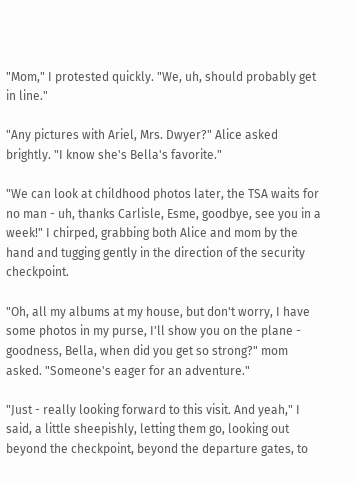"Mom," I protested quickly. "We, uh, should probably get in line."

"Any pictures with Ariel, Mrs. Dwyer?" Alice asked brightly. "I know she's Bella's favorite."

"We can look at childhood photos later, the TSA waits for no man - uh, thanks Carlisle, Esme, goodbye, see you in a week!" I chirped, grabbing both Alice and mom by the hand and tugging gently in the direction of the security checkpoint.

"Oh, all my albums at my house, but don't worry, I have some photos in my purse, I'll show you on the plane - goodness, Bella, when did you get so strong?" mom asked. "Someone's eager for an adventure."

"Just - really looking forward to this visit. And yeah," I said, a little sheepishly, letting them go, looking out beyond the checkpoint, beyond the departure gates, to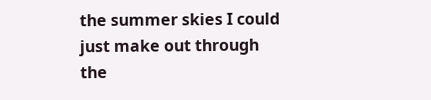the summer skies I could just make out through the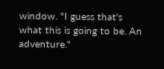window. "I guess that's what this is going to be. An adventure."